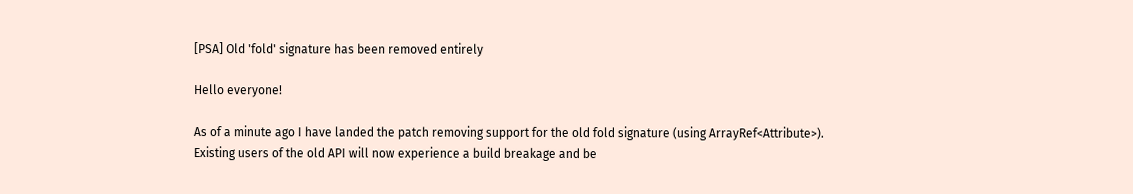[PSA] Old 'fold' signature has been removed entirely

Hello everyone!

As of a minute ago I have landed the patch removing support for the old fold signature (using ArrayRef<Attribute>). Existing users of the old API will now experience a build breakage and be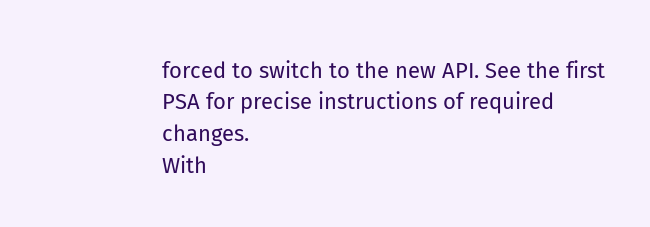forced to switch to the new API. See the first PSA for precise instructions of required changes.
With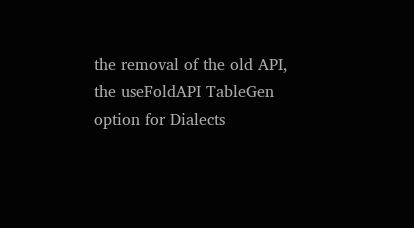the removal of the old API, the useFoldAPI TableGen option for Dialects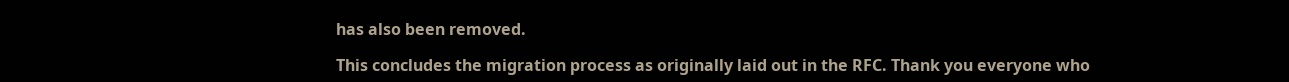has also been removed.

This concludes the migration process as originally laid out in the RFC. Thank you everyone who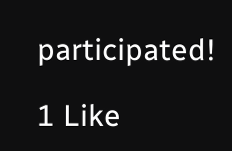participated!

1 Like